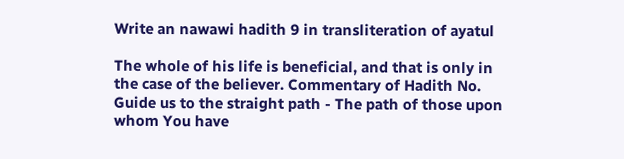Write an nawawi hadith 9 in transliteration of ayatul

The whole of his life is beneficial, and that is only in the case of the believer. Commentary of Hadith No. Guide us to the straight path - The path of those upon whom You have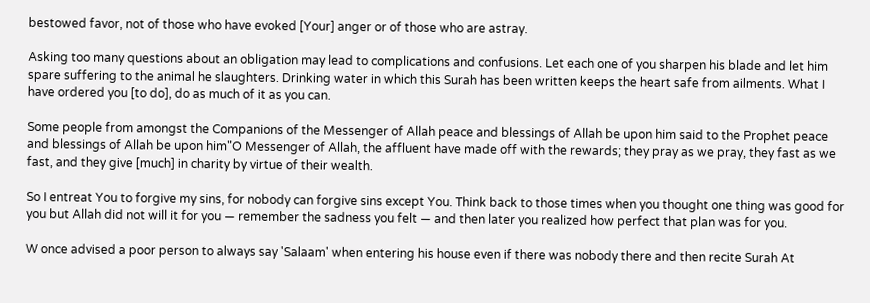bestowed favor, not of those who have evoked [Your] anger or of those who are astray.

Asking too many questions about an obligation may lead to complications and confusions. Let each one of you sharpen his blade and let him spare suffering to the animal he slaughters. Drinking water in which this Surah has been written keeps the heart safe from ailments. What I have ordered you [to do], do as much of it as you can.

Some people from amongst the Companions of the Messenger of Allah peace and blessings of Allah be upon him said to the Prophet peace and blessings of Allah be upon him"O Messenger of Allah, the affluent have made off with the rewards; they pray as we pray, they fast as we fast, and they give [much] in charity by virtue of their wealth.

So I entreat You to forgive my sins, for nobody can forgive sins except You. Think back to those times when you thought one thing was good for you but Allah did not will it for you — remember the sadness you felt — and then later you realized how perfect that plan was for you.

W once advised a poor person to always say 'Salaam' when entering his house even if there was nobody there and then recite Surah At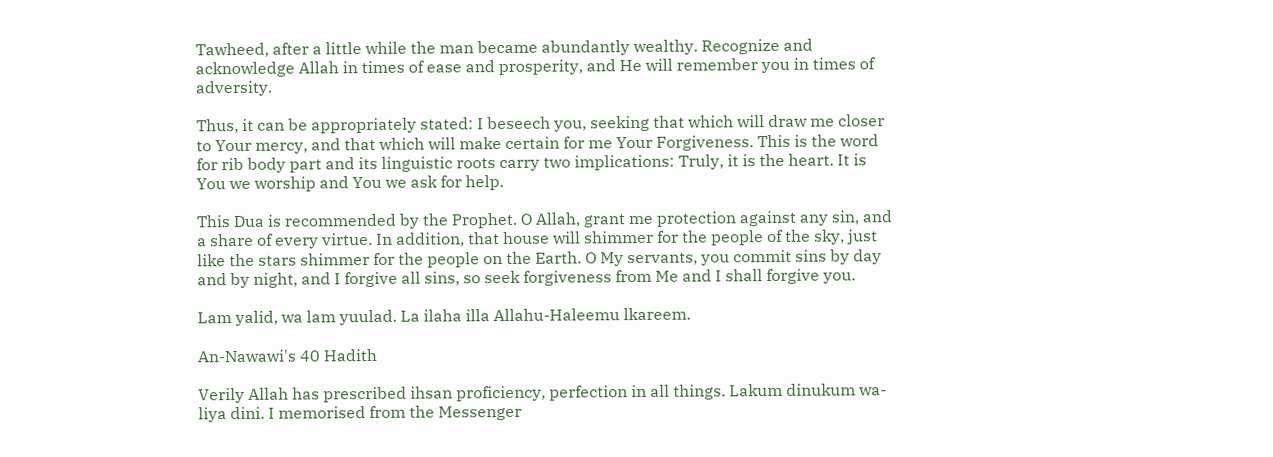Tawheed, after a little while the man became abundantly wealthy. Recognize and acknowledge Allah in times of ease and prosperity, and He will remember you in times of adversity.

Thus, it can be appropriately stated: I beseech you, seeking that which will draw me closer to Your mercy, and that which will make certain for me Your Forgiveness. This is the word for rib body part and its linguistic roots carry two implications: Truly, it is the heart. It is You we worship and You we ask for help.

This Dua is recommended by the Prophet. O Allah, grant me protection against any sin, and a share of every virtue. In addition, that house will shimmer for the people of the sky, just like the stars shimmer for the people on the Earth. O My servants, you commit sins by day and by night, and I forgive all sins, so seek forgiveness from Me and I shall forgive you.

Lam yalid, wa lam yuulad. La ilaha illa Allahu-Haleemu lkareem.

An-Nawawi's 40 Hadith

Verily Allah has prescribed ihsan proficiency, perfection in all things. Lakum dinukum wa-liya dini. I memorised from the Messenger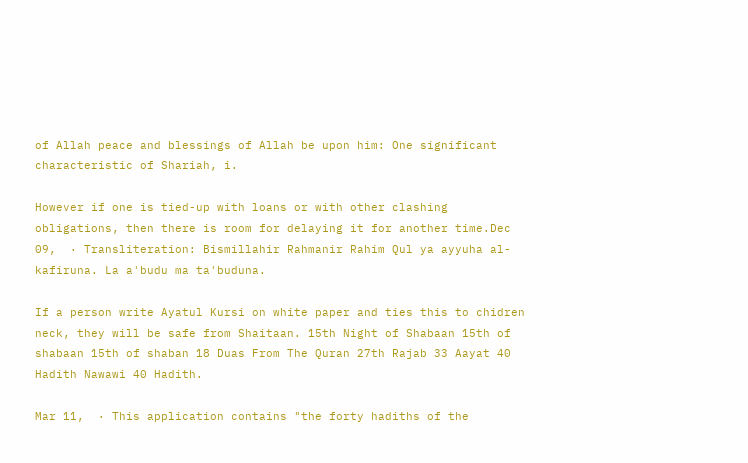of Allah peace and blessings of Allah be upon him: One significant characteristic of Shariah, i.

However if one is tied-up with loans or with other clashing obligations, then there is room for delaying it for another time.Dec 09,  · Transliteration: Bismillahir Rahmanir Rahim Qul ya ayyuha al-kafiruna. La a'budu ma ta'buduna.

If a person write Ayatul Kursi on white paper and ties this to chidren neck, they will be safe from Shaitaan. 15th Night of Shabaan 15th of shabaan 15th of shaban 18 Duas From The Quran 27th Rajab 33 Aayat 40 Hadith Nawawi 40 Hadith.

Mar 11,  · This application contains "the forty hadiths of the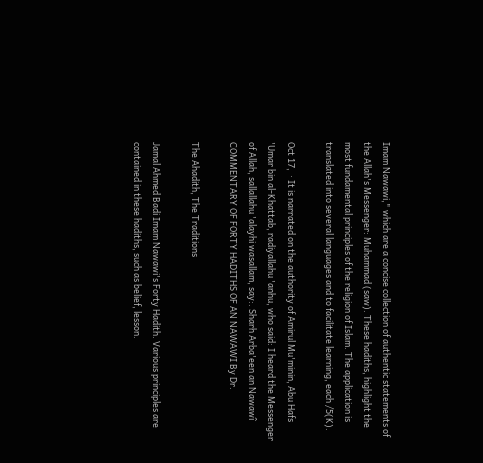Imam Nawawi," which are a concise collection of authentic statements of the Allah's Messenger: Muhammad (saw). These hadiths, highlight the most fundamental principles of the religion of Islam. The application is translated into several languages and to facilitate learning, each /5(K).

Oct 17,  · It is narrated on the authority of Amirul Mu'minin, Abu Hafs 'Umar bin al-Khattab, radiyallahu 'anhu, who said: I heard the Messenger of Allah, sallallahu 'alayhi wasallam, say:. Sharh Arba'een an Nawawî COMMENTARY OF FORTY HADITHS OF AN NAWAWI By Dr.

The Ahadith, The Traditions

Jamal Ahmed Badi Imam Nawawi's Forty Hadith. Various principles are contained in these hadiths, such as belief, lesson.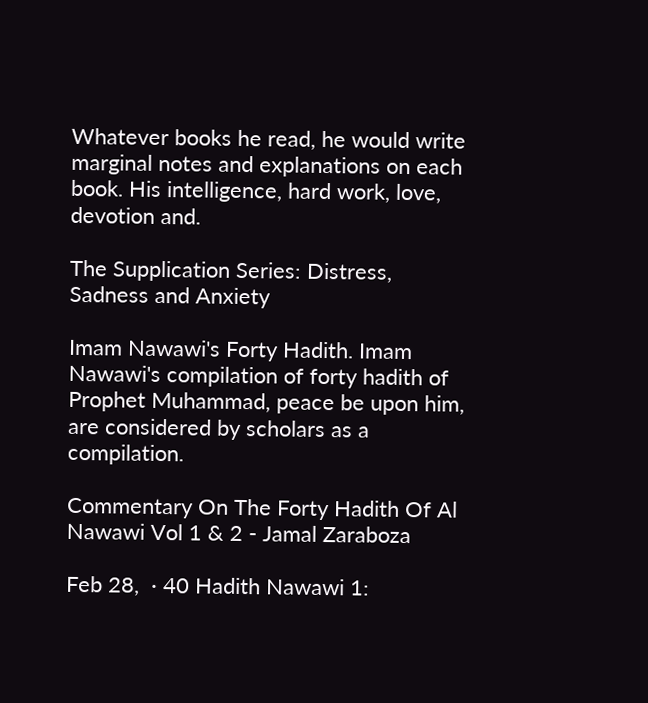Whatever books he read, he would write marginal notes and explanations on each book. His intelligence, hard work, love, devotion and.

The Supplication Series: Distress, Sadness and Anxiety

Imam Nawawi's Forty Hadith. Imam Nawawi's compilation of forty hadith of Prophet Muhammad, peace be upon him, are considered by scholars as a compilation.

Commentary On The Forty Hadith Of Al Nawawi Vol 1 & 2 - Jamal Zaraboza

Feb 28,  · 40 Hadith Nawawi 1: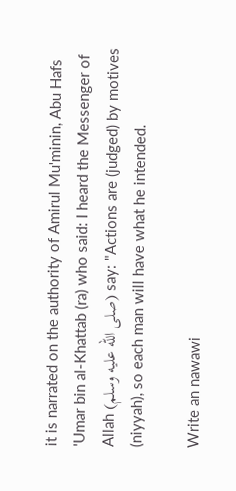it is narrated on the authority of Amirul Mu'minin, Abu Hafs 'Umar bin al-Khattab (ra) who said: I heard the Messenger of Allah (صلى الله عليه وسلم) say: "Actions are (judged) by motives (niyyah), so each man will have what he intended.

Write an nawawi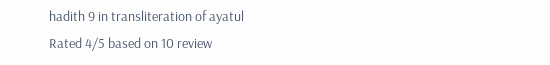hadith 9 in transliteration of ayatul
Rated 4/5 based on 10 review